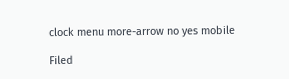clock menu more-arrow no yes mobile

Filed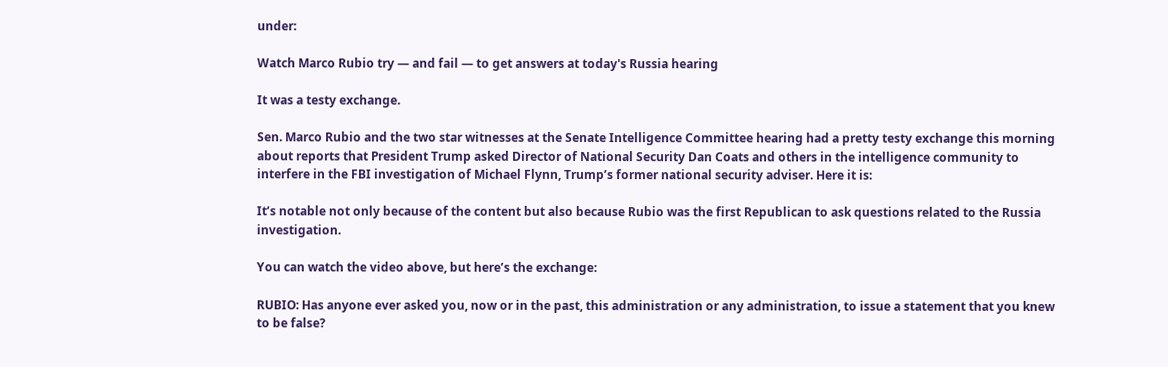under:

Watch Marco Rubio try — and fail — to get answers at today's Russia hearing

It was a testy exchange.

Sen. Marco Rubio and the two star witnesses at the Senate Intelligence Committee hearing had a pretty testy exchange this morning about reports that President Trump asked Director of National Security Dan Coats and others in the intelligence community to interfere in the FBI investigation of Michael Flynn, Trump’s former national security adviser. Here it is:

It’s notable not only because of the content but also because Rubio was the first Republican to ask questions related to the Russia investigation.

You can watch the video above, but here’s the exchange:

RUBIO: Has anyone ever asked you, now or in the past, this administration or any administration, to issue a statement that you knew to be false?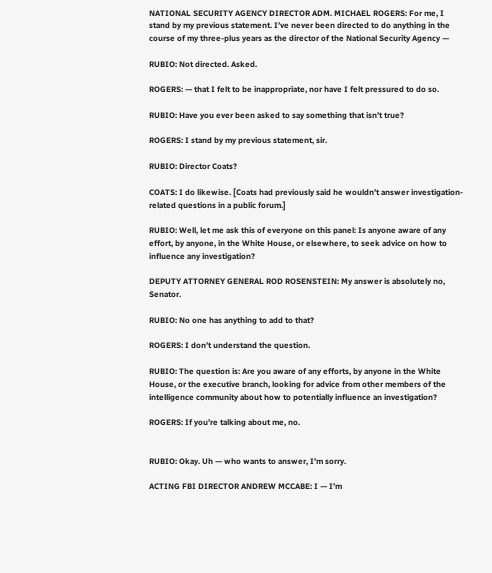NATIONAL SECURITY AGENCY DIRECTOR ADM. MICHAEL ROGERS: For me, I stand by my previous statement. I’ve never been directed to do anything in the course of my three-plus years as the director of the National Security Agency —

RUBIO: Not directed. Asked.

ROGERS: — that I felt to be inappropriate, nor have I felt pressured to do so.

RUBIO: Have you ever been asked to say something that isn’t true?

ROGERS: I stand by my previous statement, sir.

RUBIO: Director Coats?

COATS: I do likewise. [Coats had previously said he wouldn’t answer investigation-related questions in a public forum.]

RUBIO: Well, let me ask this of everyone on this panel: Is anyone aware of any effort, by anyone, in the White House, or elsewhere, to seek advice on how to influence any investigation?

DEPUTY ATTORNEY GENERAL ROD ROSENSTEIN: My answer is absolutely no, Senator.

RUBIO: No one has anything to add to that?

ROGERS: I don’t understand the question.

RUBIO: The question is: Are you aware of any efforts, by anyone in the White House, or the executive branch, looking for advice from other members of the intelligence community about how to potentially influence an investigation?

ROGERS: If you’re talking about me, no.


RUBIO: Okay. Uh — who wants to answer, I’m sorry.

ACTING FBI DIRECTOR ANDREW MCCABE: I — I’m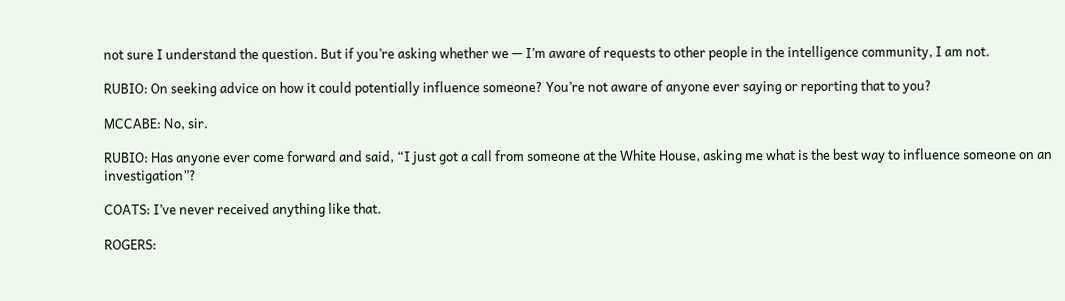not sure I understand the question. But if you’re asking whether we — I’m aware of requests to other people in the intelligence community, I am not.

RUBIO: On seeking advice on how it could potentially influence someone? You’re not aware of anyone ever saying or reporting that to you?

MCCABE: No, sir.

RUBIO: Has anyone ever come forward and said, “I just got a call from someone at the White House, asking me what is the best way to influence someone on an investigation”?

COATS: I’ve never received anything like that.

ROGERS: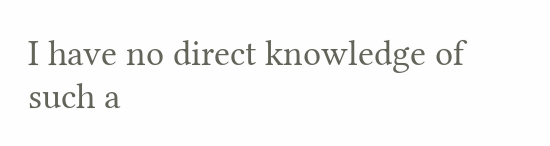I have no direct knowledge of such a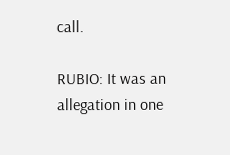call.

RUBIO: It was an allegation in one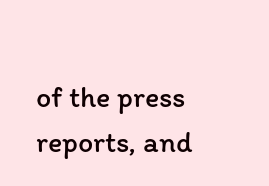of the press reports, and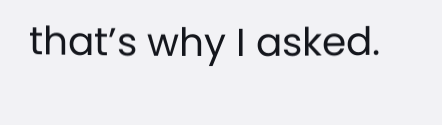that’s why I asked.